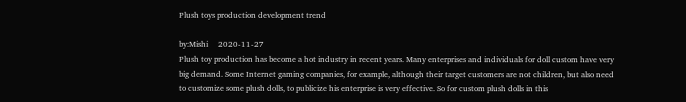Plush toys production development trend

by:Mishi     2020-11-27
Plush toy production has become a hot industry in recent years. Many enterprises and individuals for doll custom have very big demand. Some Internet gaming companies, for example, although their target customers are not children, but also need to customize some plush dolls, to publicize his enterprise is very effective. So for custom plush dolls in this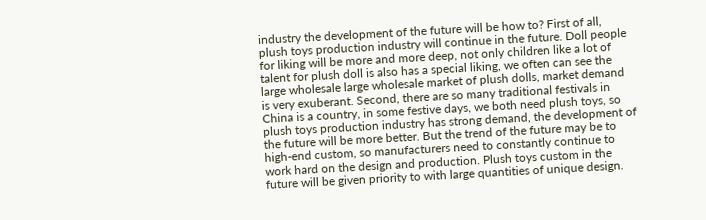industry the development of the future will be how to? First of all, plush toys production industry will continue in the future. Doll people for liking will be more and more deep, not only children like a lot of talent for plush doll is also has a special liking, we often can see the large wholesale large wholesale market of plush dolls, market demand is very exuberant. Second, there are so many traditional festivals in China is a country, in some festive days, we both need plush toys, so plush toys production industry has strong demand, the development of the future will be more better. But the trend of the future may be to high-end custom, so manufacturers need to constantly continue to work hard on the design and production. Plush toys custom in the future will be given priority to with large quantities of unique design.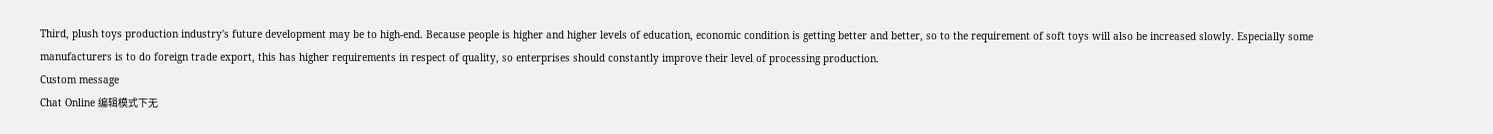Third, plush toys production industry's future development may be to high-end. Because people is higher and higher levels of education, economic condition is getting better and better, so to the requirement of soft toys will also be increased slowly. Especially some manufacturers is to do foreign trade export, this has higher requirements in respect of quality, so enterprises should constantly improve their level of processing production.
Custom message
Chat Online 编辑模式下无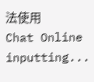法使用
Chat Online inputting...